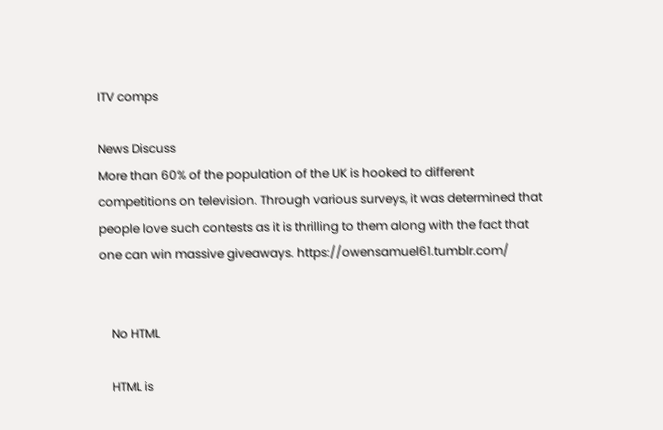ITV comps

News Discuss
More than 60% of the population of the UK is hooked to different competitions on television. Through various surveys, it was determined that people love such contests as it is thrilling to them along with the fact that one can win massive giveaways. https://owensamuel61.tumblr.com/


    No HTML

    HTML is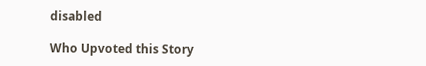disabled

Who Upvoted this Story